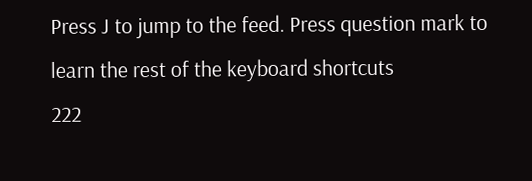Press J to jump to the feed. Press question mark to learn the rest of the keyboard shortcuts
222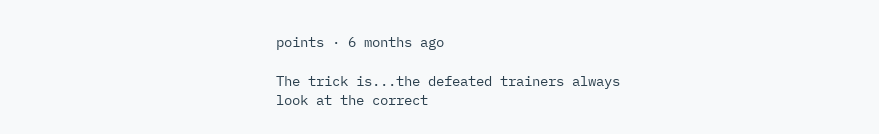points · 6 months ago

The trick is...the defeated trainers always look at the correct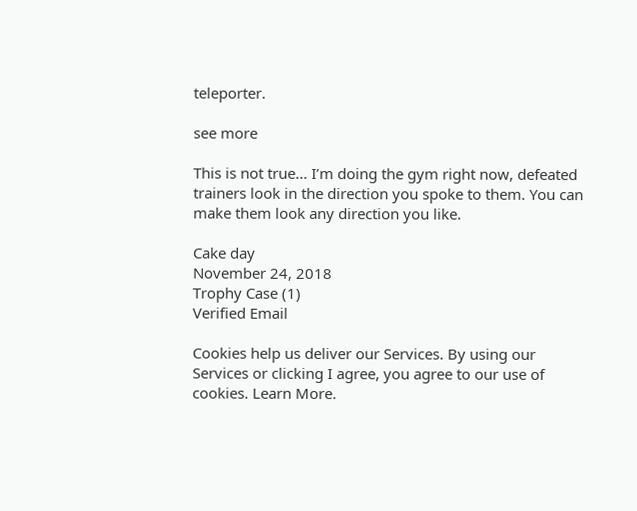teleporter.

see more

This is not true... I’m doing the gym right now, defeated trainers look in the direction you spoke to them. You can make them look any direction you like.

Cake day
November 24, 2018
Trophy Case (1)
Verified Email

Cookies help us deliver our Services. By using our Services or clicking I agree, you agree to our use of cookies. Learn More.